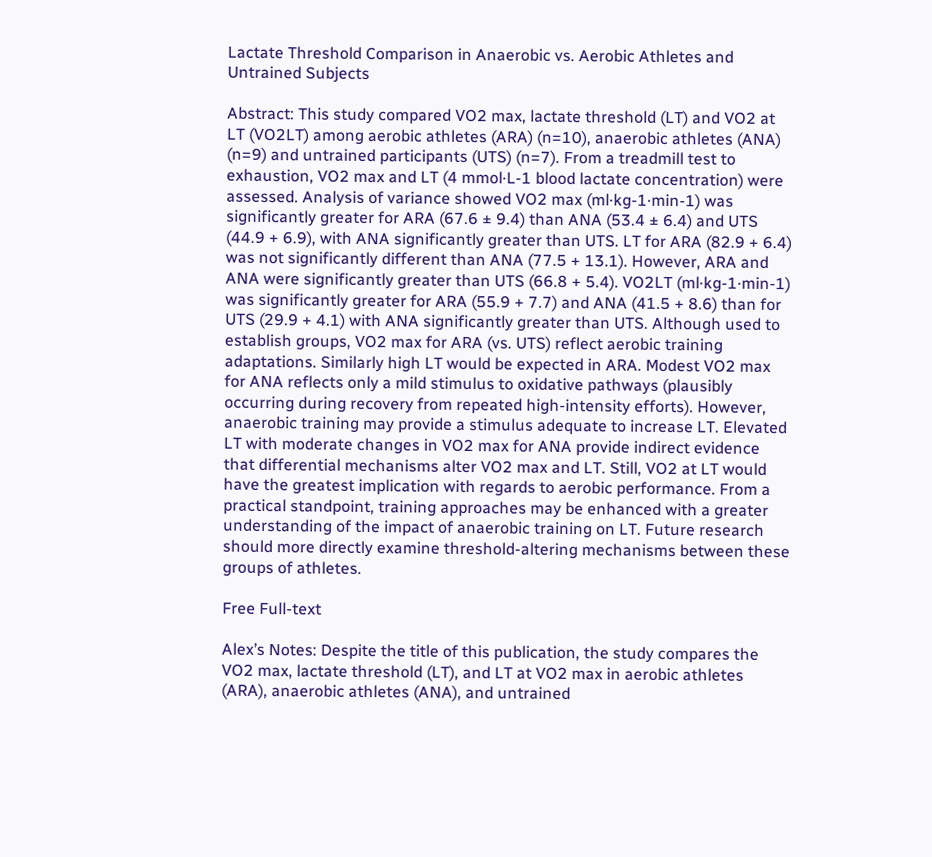Lactate Threshold Comparison in Anaerobic vs. Aerobic Athletes and Untrained Subjects

Abstract: This study compared VO2 max, lactate threshold (LT) and VO2 at LT (VO2LT) among aerobic athletes (ARA) (n=10), anaerobic athletes (ANA) (n=9) and untrained participants (UTS) (n=7). From a treadmill test to exhaustion, VO2 max and LT (4 mmol·L-1 blood lactate concentration) were assessed. Analysis of variance showed VO2 max (ml·kg-1·min-1) was significantly greater for ARA (67.6 ± 9.4) than ANA (53.4 ± 6.4) and UTS (44.9 + 6.9), with ANA significantly greater than UTS. LT for ARA (82.9 + 6.4) was not significantly different than ANA (77.5 + 13.1). However, ARA and ANA were significantly greater than UTS (66.8 + 5.4). VO2LT (ml·kg-1·min-1) was significantly greater for ARA (55.9 + 7.7) and ANA (41.5 + 8.6) than for UTS (29.9 + 4.1) with ANA significantly greater than UTS. Although used to establish groups, VO2 max for ARA (vs. UTS) reflect aerobic training adaptations. Similarly high LT would be expected in ARA. Modest VO2 max for ANA reflects only a mild stimulus to oxidative pathways (plausibly occurring during recovery from repeated high-intensity efforts). However, anaerobic training may provide a stimulus adequate to increase LT. Elevated LT with moderate changes in VO2 max for ANA provide indirect evidence that differential mechanisms alter VO2 max and LT. Still, VO2 at LT would have the greatest implication with regards to aerobic performance. From a practical standpoint, training approaches may be enhanced with a greater understanding of the impact of anaerobic training on LT. Future research should more directly examine threshold-altering mechanisms between these groups of athletes.

Free Full-text

Alex’s Notes: Despite the title of this publication, the study compares the VO2 max, lactate threshold (LT), and LT at VO2 max in aerobic athletes (ARA), anaerobic athletes (ANA), and untrained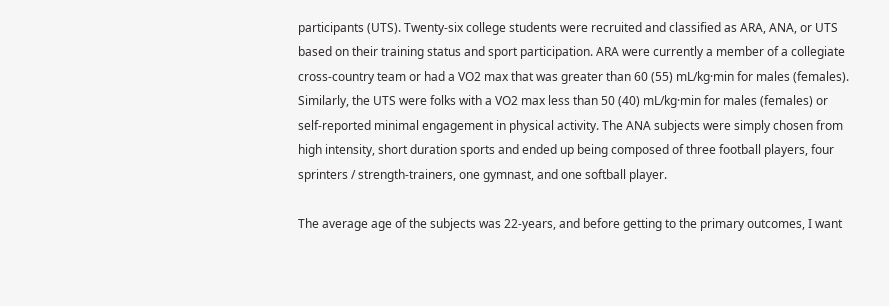participants (UTS). Twenty-six college students were recruited and classified as ARA, ANA, or UTS based on their training status and sport participation. ARA were currently a member of a collegiate cross-country team or had a VO2 max that was greater than 60 (55) mL/kg·min for males (females). Similarly, the UTS were folks with a VO2 max less than 50 (40) mL/kg·min for males (females) or self-reported minimal engagement in physical activity. The ANA subjects were simply chosen from high intensity, short duration sports and ended up being composed of three football players, four sprinters / strength-trainers, one gymnast, and one softball player.

The average age of the subjects was 22-years, and before getting to the primary outcomes, I want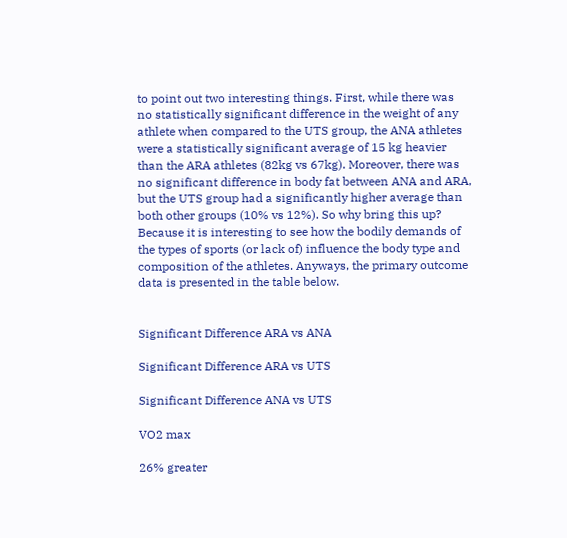to point out two interesting things. First, while there was no statistically significant difference in the weight of any athlete when compared to the UTS group, the ANA athletes were a statistically significant average of 15 kg heavier than the ARA athletes (82kg vs 67kg). Moreover, there was no significant difference in body fat between ANA and ARA, but the UTS group had a significantly higher average than both other groups (10% vs 12%). So why bring this up? Because it is interesting to see how the bodily demands of the types of sports (or lack of) influence the body type and composition of the athletes. Anyways, the primary outcome data is presented in the table below.


Significant Difference ARA vs ANA

Significant Difference ARA vs UTS

Significant Difference ANA vs UTS

VO2 max

26% greater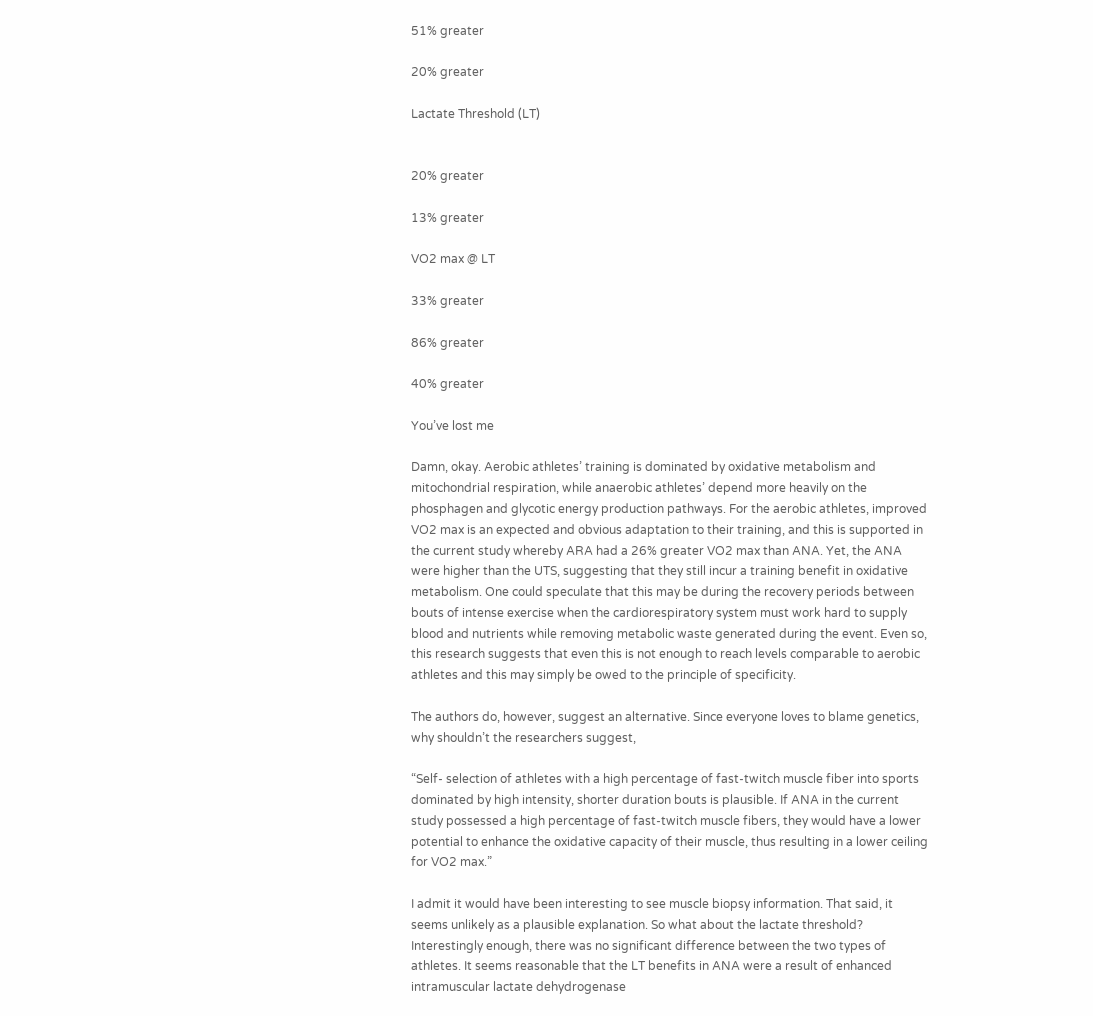51% greater

20% greater

Lactate Threshold (LT)


20% greater

13% greater

VO2 max @ LT

33% greater

86% greater

40% greater

You’ve lost me

Damn, okay. Aerobic athletes’ training is dominated by oxidative metabolism and mitochondrial respiration, while anaerobic athletes’ depend more heavily on the phosphagen and glycotic energy production pathways. For the aerobic athletes, improved VO2 max is an expected and obvious adaptation to their training, and this is supported in the current study whereby ARA had a 26% greater VO2 max than ANA. Yet, the ANA were higher than the UTS, suggesting that they still incur a training benefit in oxidative metabolism. One could speculate that this may be during the recovery periods between bouts of intense exercise when the cardiorespiratory system must work hard to supply blood and nutrients while removing metabolic waste generated during the event. Even so, this research suggests that even this is not enough to reach levels comparable to aerobic athletes and this may simply be owed to the principle of specificity.

The authors do, however, suggest an alternative. Since everyone loves to blame genetics, why shouldn’t the researchers suggest,

“Self- selection of athletes with a high percentage of fast-twitch muscle fiber into sports dominated by high intensity, shorter duration bouts is plausible. If ANA in the current study possessed a high percentage of fast-twitch muscle fibers, they would have a lower potential to enhance the oxidative capacity of their muscle, thus resulting in a lower ceiling for VO2 max.”

I admit it would have been interesting to see muscle biopsy information. That said, it seems unlikely as a plausible explanation. So what about the lactate threshold? Interestingly enough, there was no significant difference between the two types of athletes. It seems reasonable that the LT benefits in ANA were a result of enhanced intramuscular lactate dehydrogenase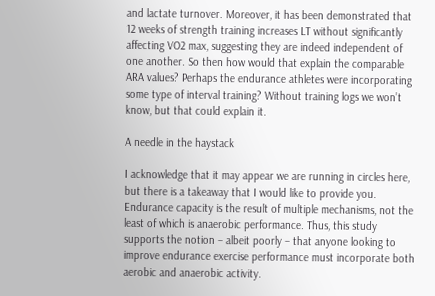and lactate turnover. Moreover, it has been demonstrated that 12 weeks of strength training increases LT without significantly affecting VO2 max, suggesting they are indeed independent of one another. So then how would that explain the comparable ARA values? Perhaps the endurance athletes were incorporating some type of interval training? Without training logs we won’t know, but that could explain it.

A needle in the haystack

I acknowledge that it may appear we are running in circles here, but there is a takeaway that I would like to provide you. Endurance capacity is the result of multiple mechanisms, not the least of which is anaerobic performance. Thus, this study supports the notion – albeit poorly – that anyone looking to improve endurance exercise performance must incorporate both aerobic and anaerobic activity.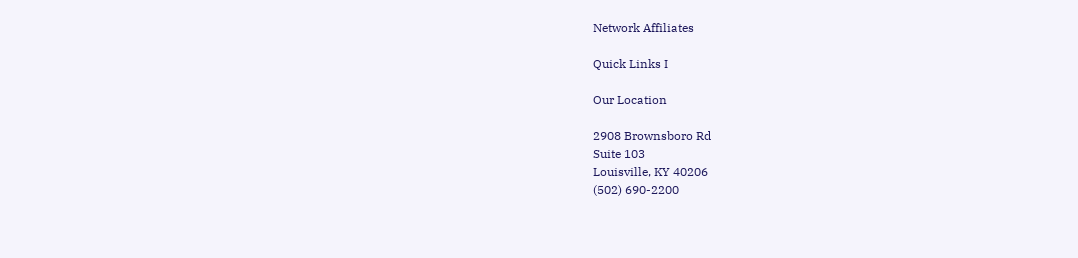Network Affiliates

Quick Links I

Our Location

2908 Brownsboro Rd
Suite 103
Louisville, KY 40206
(502) 690-2200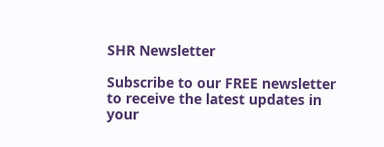SHR Newsletter

Subscribe to our FREE newsletter
to receive the latest updates in your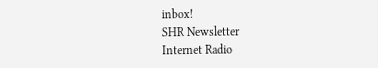inbox!
SHR Newsletter
Internet Radio